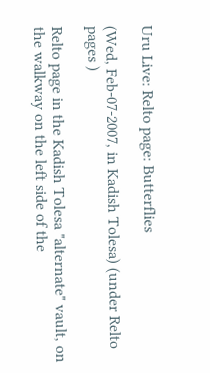Uru Live: Relto page: Butterflies

(Wed, Feb-07-2007, in Kadish Tolesa) (under Relto pages )

Relto page in the Kadish Tolesa "alternate" vault, on the walkway on the left side of the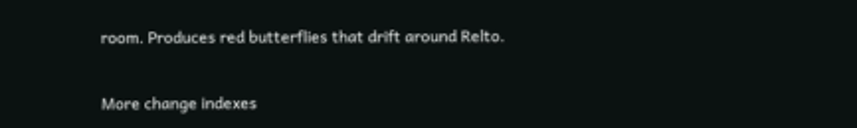room. Produces red butterflies that drift around Relto.

More change indexes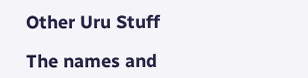Other Uru Stuff

The names and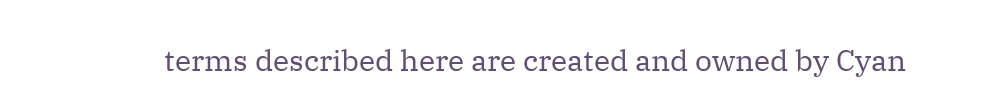terms described here are created and owned by Cyan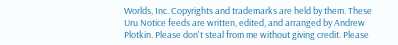Worlds, Inc. Copyrights and trademarks are held by them. These Uru Notice feeds are written, edited, and arranged by Andrew Plotkin. Please don't steal from me without giving credit. Please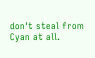don't steal from Cyan at all.